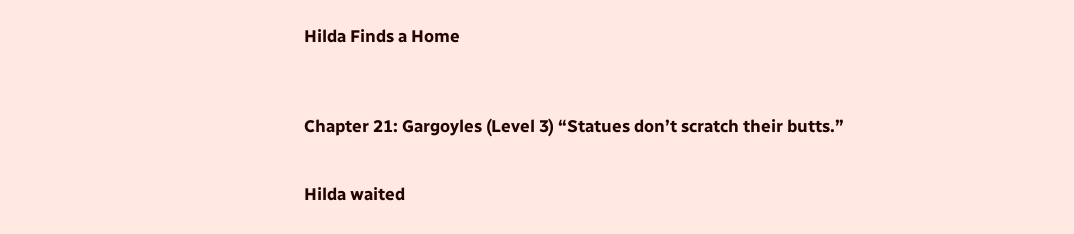Hilda Finds a Home



Chapter 21: Gargoyles (Level 3) “Statues don’t scratch their butts.”


Hilda waited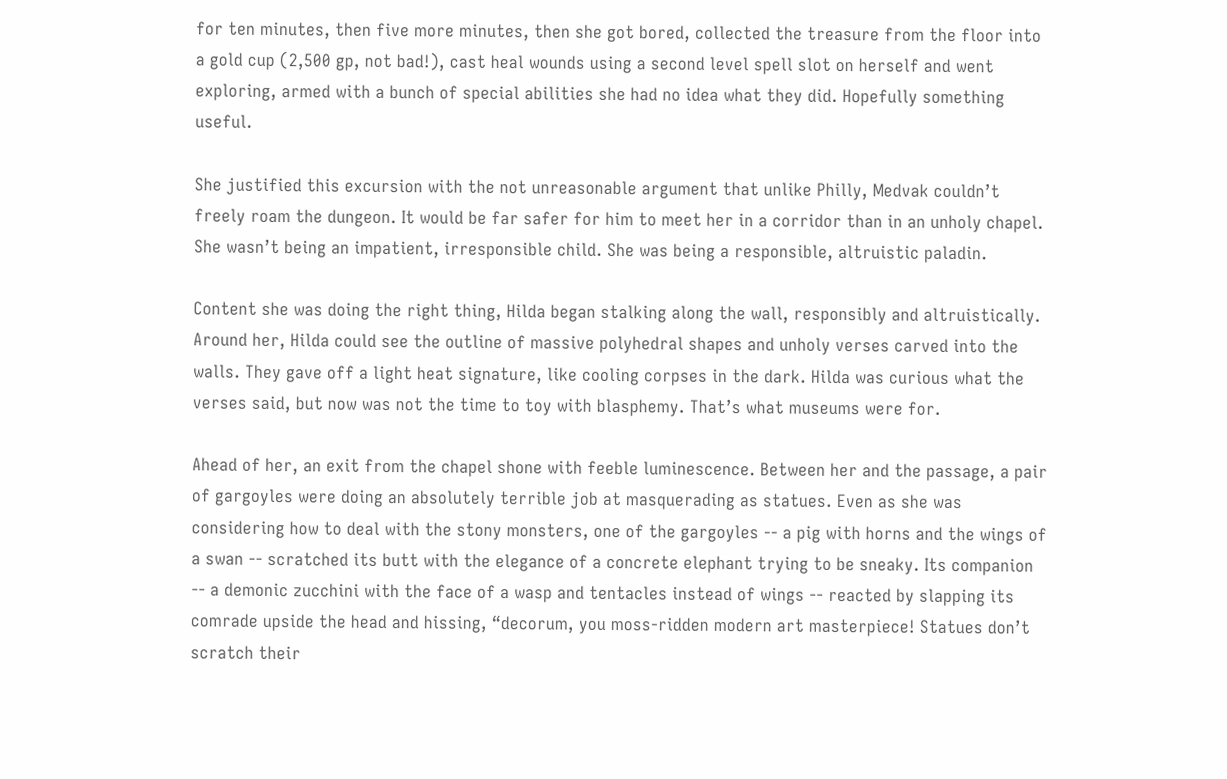for ten minutes, then five more minutes, then she got bored, collected the treasure from the floor into a gold cup (2,500 gp, not bad!), cast heal wounds using a second level spell slot on herself and went exploring, armed with a bunch of special abilities she had no idea what they did. Hopefully something useful.

She justified this excursion with the not unreasonable argument that unlike Philly, Medvak couldn’t freely roam the dungeon. It would be far safer for him to meet her in a corridor than in an unholy chapel. She wasn’t being an impatient, irresponsible child. She was being a responsible, altruistic paladin.

Content she was doing the right thing, Hilda began stalking along the wall, responsibly and altruistically. Around her, Hilda could see the outline of massive polyhedral shapes and unholy verses carved into the walls. They gave off a light heat signature, like cooling corpses in the dark. Hilda was curious what the verses said, but now was not the time to toy with blasphemy. That’s what museums were for.

Ahead of her, an exit from the chapel shone with feeble luminescence. Between her and the passage, a pair of gargoyles were doing an absolutely terrible job at masquerading as statues. Even as she was considering how to deal with the stony monsters, one of the gargoyles -- a pig with horns and the wings of a swan -- scratched its butt with the elegance of a concrete elephant trying to be sneaky. Its companion -- a demonic zucchini with the face of a wasp and tentacles instead of wings -- reacted by slapping its comrade upside the head and hissing, “decorum, you moss-ridden modern art masterpiece! Statues don’t scratch their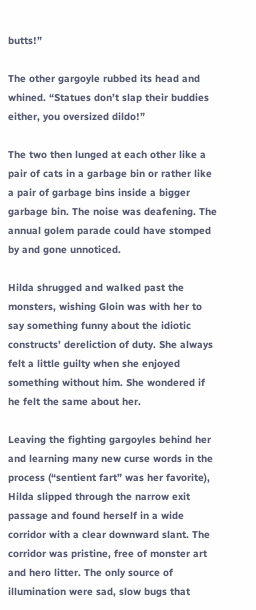butts!”

The other gargoyle rubbed its head and whined. “Statues don’t slap their buddies either, you oversized dildo!”

The two then lunged at each other like a pair of cats in a garbage bin or rather like a pair of garbage bins inside a bigger garbage bin. The noise was deafening. The annual golem parade could have stomped by and gone unnoticed.

Hilda shrugged and walked past the monsters, wishing Gloin was with her to say something funny about the idiotic constructs’ dereliction of duty. She always felt a little guilty when she enjoyed something without him. She wondered if he felt the same about her.

Leaving the fighting gargoyles behind her and learning many new curse words in the process (“sentient fart” was her favorite), Hilda slipped through the narrow exit passage and found herself in a wide corridor with a clear downward slant. The corridor was pristine, free of monster art and hero litter. The only source of illumination were sad, slow bugs that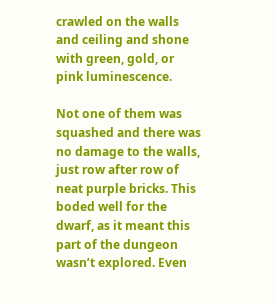crawled on the walls and ceiling and shone with green, gold, or pink luminescence.

Not one of them was squashed and there was no damage to the walls, just row after row of neat purple bricks. This boded well for the dwarf, as it meant this part of the dungeon wasn’t explored. Even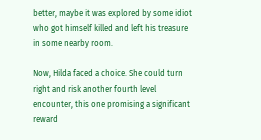better, maybe it was explored by some idiot who got himself killed and left his treasure in some nearby room.

Now, Hilda faced a choice. She could turn right and risk another fourth level encounter, this one promising a significant reward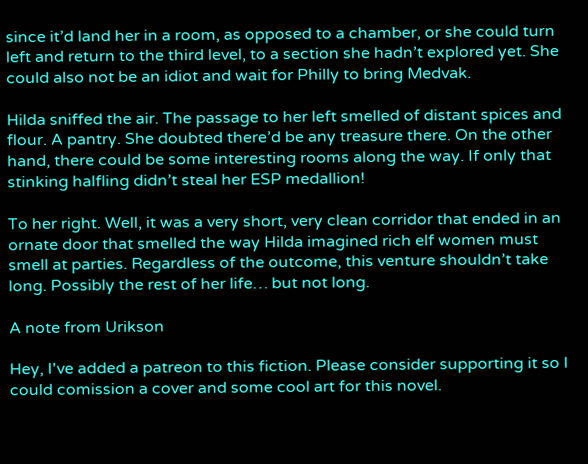since it’d land her in a room, as opposed to a chamber, or she could turn left and return to the third level, to a section she hadn’t explored yet. She could also not be an idiot and wait for Philly to bring Medvak.

Hilda sniffed the air. The passage to her left smelled of distant spices and flour. A pantry. She doubted there’d be any treasure there. On the other hand, there could be some interesting rooms along the way. If only that stinking halfling didn’t steal her ESP medallion!

To her right. Well, it was a very short, very clean corridor that ended in an ornate door that smelled the way Hilda imagined rich elf women must smell at parties. Regardless of the outcome, this venture shouldn’t take long. Possibly the rest of her life… but not long.

A note from Urikson

Hey, I've added a patreon to this fiction. Please consider supporting it so I could comission a cover and some cool art for this novel.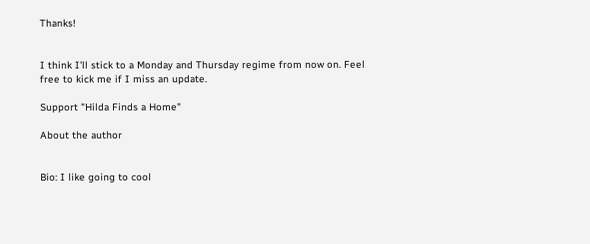Thanks!


I think I'll stick to a Monday and Thursday regime from now on. Feel free to kick me if I miss an update.

Support "Hilda Finds a Home"

About the author


Bio: I like going to cool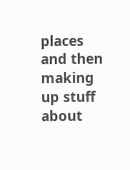places and then making up stuff about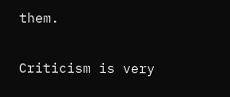them.

Criticism is very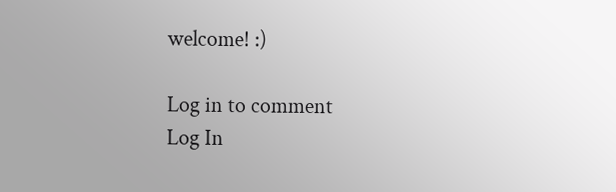welcome! :)

Log in to comment
Log In